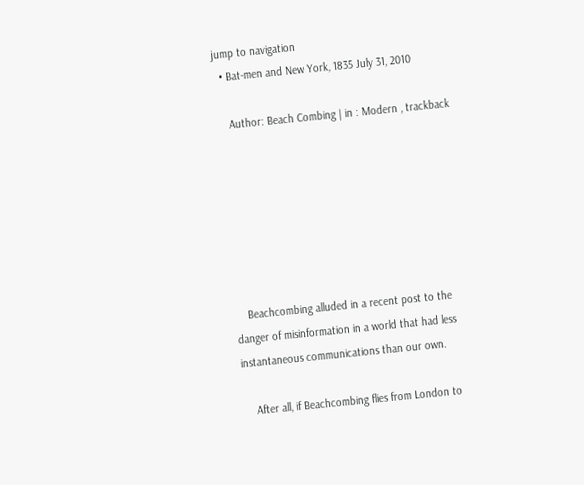jump to navigation
  • Bat-men and New York, 1835 July 31, 2010

    Author: Beach Combing | in : Modern , trackback







    Beachcombing alluded in a recent post to the danger of misinformation in a world that had less instantaneous communications than our own.

    After all, if Beachcombing flies from London to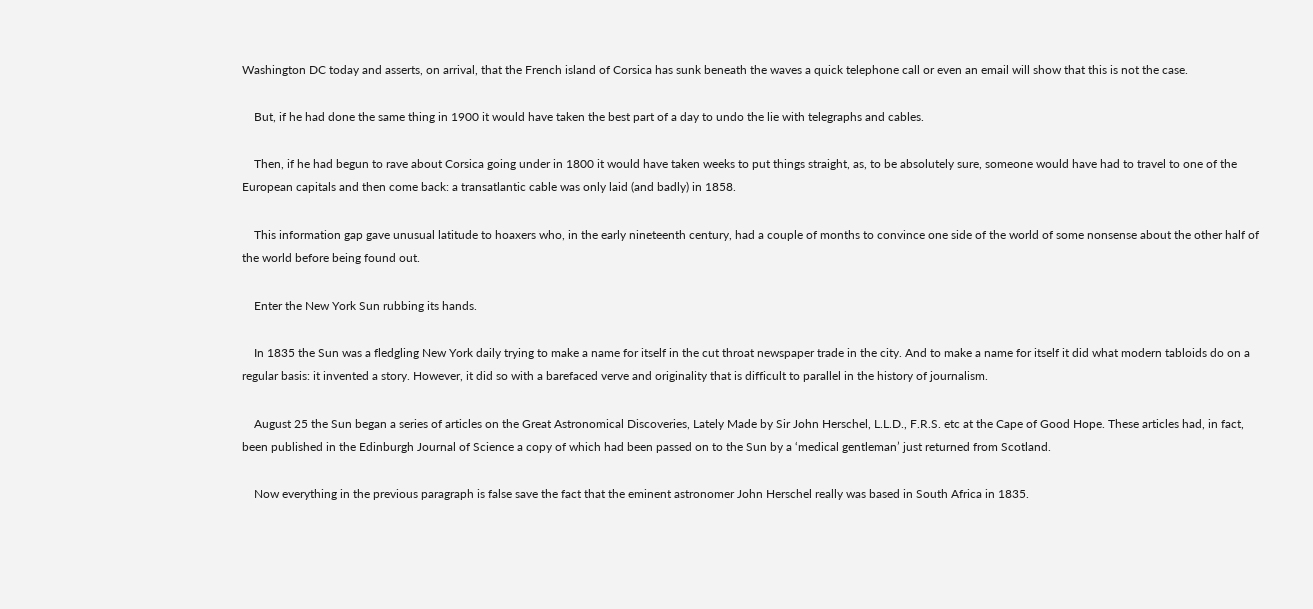Washington DC today and asserts, on arrival, that the French island of Corsica has sunk beneath the waves a quick telephone call or even an email will show that this is not the case.

    But, if he had done the same thing in 1900 it would have taken the best part of a day to undo the lie with telegraphs and cables.

    Then, if he had begun to rave about Corsica going under in 1800 it would have taken weeks to put things straight, as, to be absolutely sure, someone would have had to travel to one of the European capitals and then come back: a transatlantic cable was only laid (and badly) in 1858.

    This information gap gave unusual latitude to hoaxers who, in the early nineteenth century, had a couple of months to convince one side of the world of some nonsense about the other half of the world before being found out.

    Enter the New York Sun rubbing its hands.

    In 1835 the Sun was a fledgling New York daily trying to make a name for itself in the cut throat newspaper trade in the city. And to make a name for itself it did what modern tabloids do on a regular basis: it invented a story. However, it did so with a barefaced verve and originality that is difficult to parallel in the history of journalism.

    August 25 the Sun began a series of articles on the Great Astronomical Discoveries, Lately Made by Sir John Herschel, L.L.D., F.R.S. etc at the Cape of Good Hope. These articles had, in fact, been published in the Edinburgh Journal of Science a copy of which had been passed on to the Sun by a ‘medical gentleman’ just returned from Scotland.

    Now everything in the previous paragraph is false save the fact that the eminent astronomer John Herschel really was based in South Africa in 1835.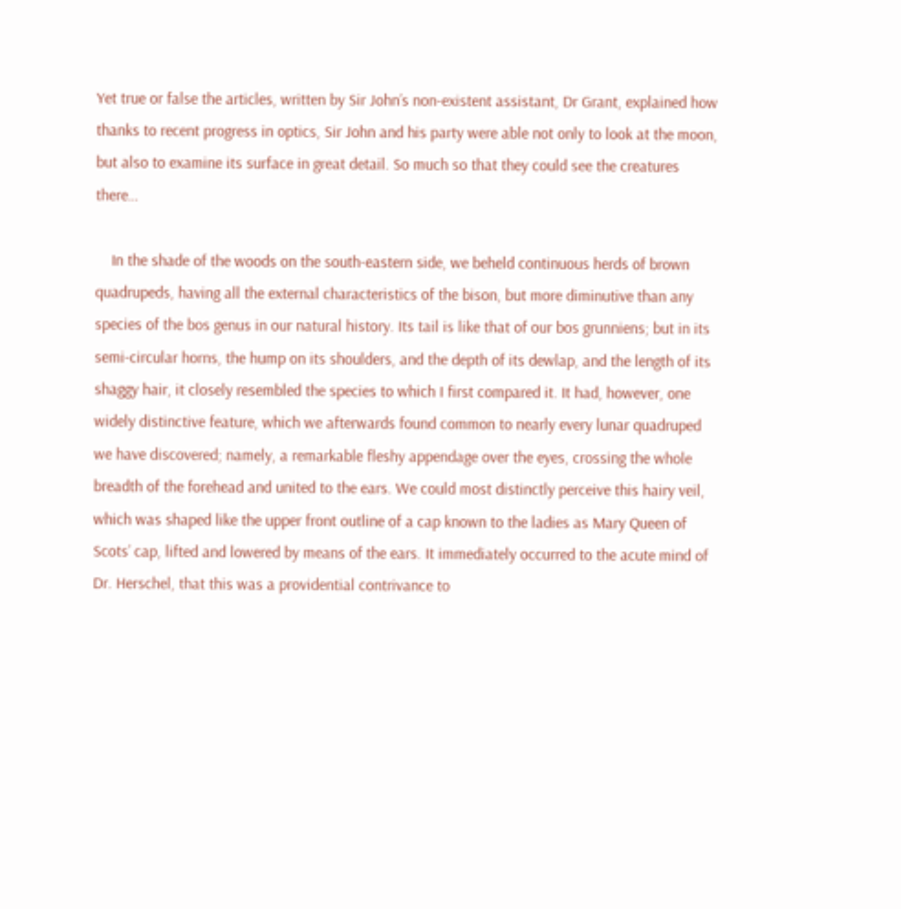Yet true or false the articles, written by Sir John’s non-existent assistant, Dr Grant, explained how thanks to recent progress in optics, Sir John and his party were able not only to look at the moon, but also to examine its surface in great detail. So much so that they could see the creatures there…

    In the shade of the woods on the south-eastern side, we beheld continuous herds of brown quadrupeds, having all the external characteristics of the bison, but more diminutive than any species of the bos genus in our natural history. Its tail is like that of our bos grunniens; but in its semi-circular horns, the hump on its shoulders, and the depth of its dewlap, and the length of its shaggy hair, it closely resembled the species to which I first compared it. It had, however, one widely distinctive feature, which we afterwards found common to nearly every lunar quadruped we have discovered; namely, a remarkable fleshy appendage over the eyes, crossing the whole breadth of the forehead and united to the ears. We could most distinctly perceive this hairy veil, which was shaped like the upper front outline of a cap known to the ladies as Mary Queen of Scots’ cap, lifted and lowered by means of the ears. It immediately occurred to the acute mind of Dr. Herschel, that this was a providential contrivance to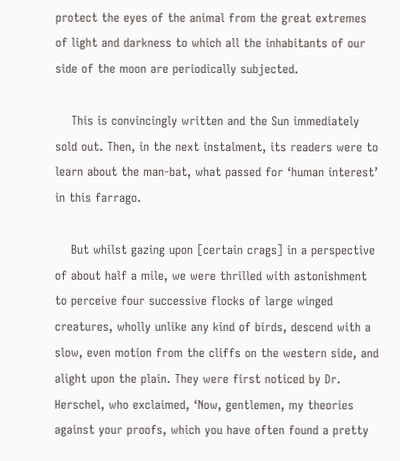protect the eyes of the animal from the great extremes of light and darkness to which all the inhabitants of our side of the moon are periodically subjected.

    This is convincingly written and the Sun immediately sold out. Then, in the next instalment, its readers were to learn about the man-bat, what passed for ‘human interest’ in this farrago.

    But whilst gazing upon [certain crags] in a perspective of about half a mile, we were thrilled with astonishment to perceive four successive flocks of large winged creatures, wholly unlike any kind of birds, descend with a slow, even motion from the cliffs on the western side, and alight upon the plain. They were first noticed by Dr. Herschel, who exclaimed, ‘Now, gentlemen, my theories against your proofs, which you have often found a pretty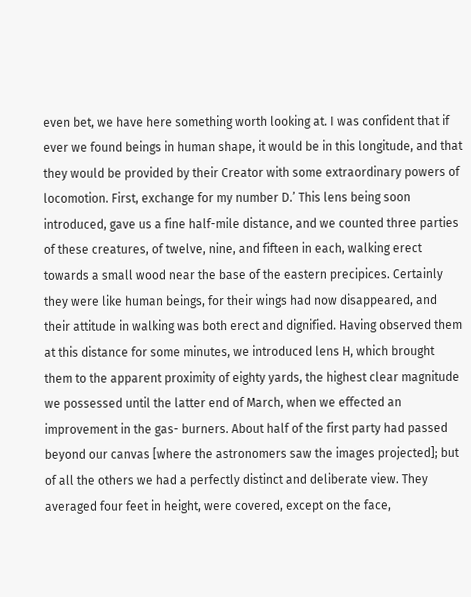even bet, we have here something worth looking at. I was confident that if ever we found beings in human shape, it would be in this longitude, and that they would be provided by their Creator with some extraordinary powers of locomotion. First, exchange for my number D.’ This lens being soon introduced, gave us a fine half-mile distance, and we counted three parties of these creatures, of twelve, nine, and fifteen in each, walking erect towards a small wood near the base of the eastern precipices. Certainly they were like human beings, for their wings had now disappeared, and their attitude in walking was both erect and dignified. Having observed them at this distance for some minutes, we introduced lens H, which brought them to the apparent proximity of eighty yards, the highest clear magnitude we possessed until the latter end of March, when we effected an improvement in the gas- burners. About half of the first party had passed beyond our canvas [where the astronomers saw the images projected]; but of all the others we had a perfectly distinct and deliberate view. They averaged four feet in height, were covered, except on the face,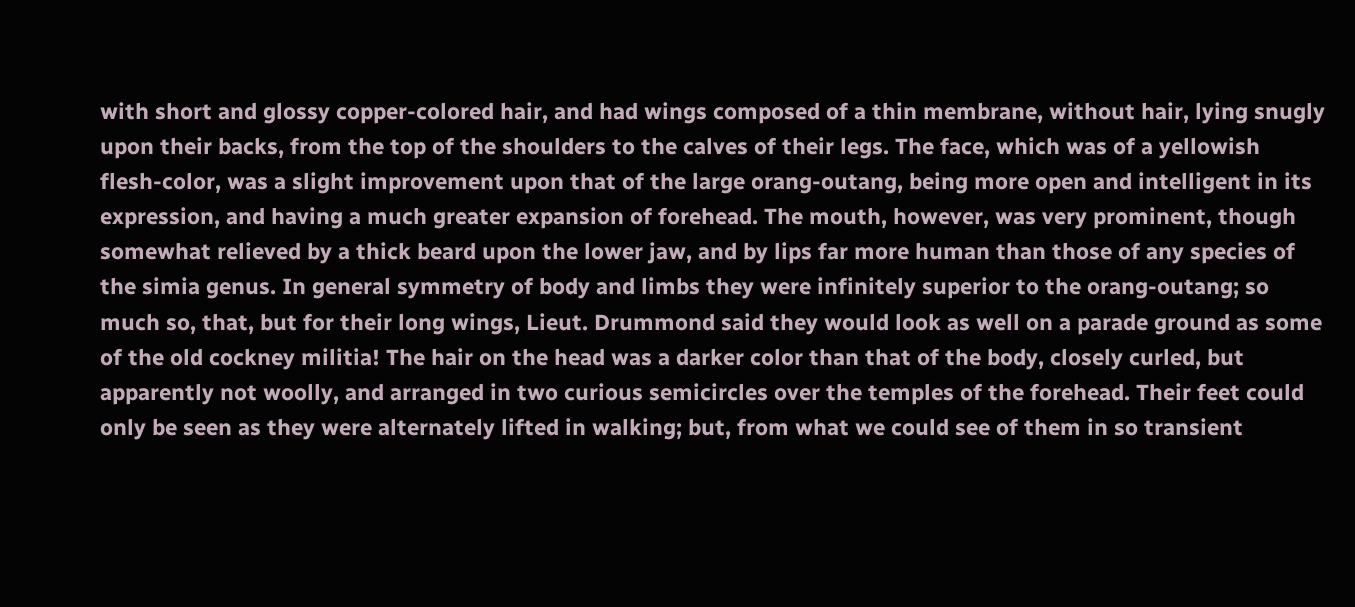with short and glossy copper-colored hair, and had wings composed of a thin membrane, without hair, lying snugly upon their backs, from the top of the shoulders to the calves of their legs. The face, which was of a yellowish flesh-color, was a slight improvement upon that of the large orang-outang, being more open and intelligent in its expression, and having a much greater expansion of forehead. The mouth, however, was very prominent, though somewhat relieved by a thick beard upon the lower jaw, and by lips far more human than those of any species of the simia genus. In general symmetry of body and limbs they were infinitely superior to the orang-outang; so much so, that, but for their long wings, Lieut. Drummond said they would look as well on a parade ground as some of the old cockney militia! The hair on the head was a darker color than that of the body, closely curled, but apparently not woolly, and arranged in two curious semicircles over the temples of the forehead. Their feet could only be seen as they were alternately lifted in walking; but, from what we could see of them in so transient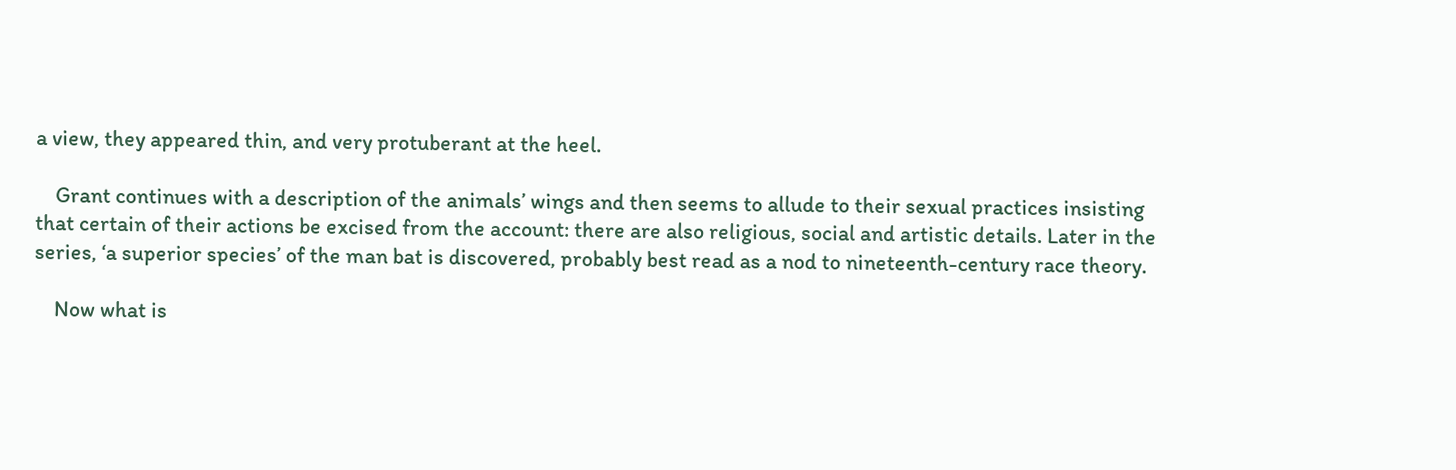a view, they appeared thin, and very protuberant at the heel.

    Grant continues with a description of the animals’ wings and then seems to allude to their sexual practices insisting that certain of their actions be excised from the account: there are also religious, social and artistic details. Later in the series, ‘a superior species’ of the man bat is discovered, probably best read as a nod to nineteenth-century race theory.

    Now what is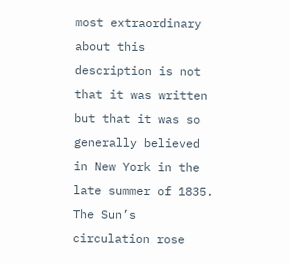most extraordinary about this description is not that it was written but that it was so generally believed in New York in the late summer of 1835. The Sun’s circulation rose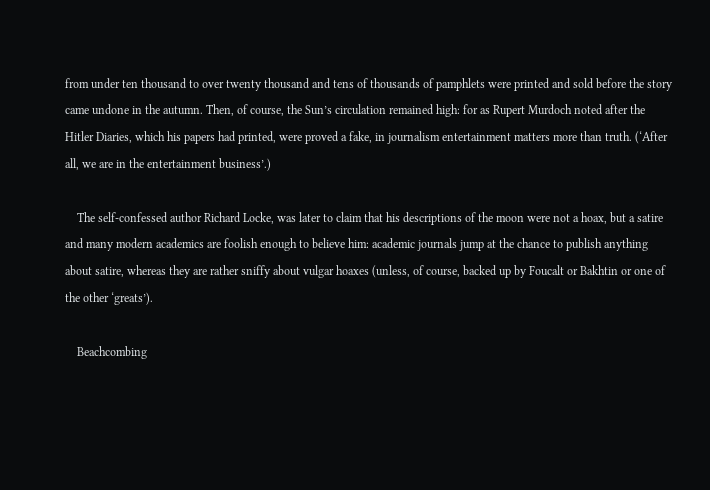from under ten thousand to over twenty thousand and tens of thousands of pamphlets were printed and sold before the story came undone in the autumn. Then, of course, the Sun’s circulation remained high: for as Rupert Murdoch noted after the Hitler Diaries, which his papers had printed, were proved a fake, in journalism entertainment matters more than truth. (‘After all, we are in the entertainment business’.)

    The self-confessed author Richard Locke, was later to claim that his descriptions of the moon were not a hoax, but a satire and many modern academics are foolish enough to believe him: academic journals jump at the chance to publish anything about satire, whereas they are rather sniffy about vulgar hoaxes (unless, of course, backed up by Foucalt or Bakhtin or one of the other ‘greats’).

    Beachcombing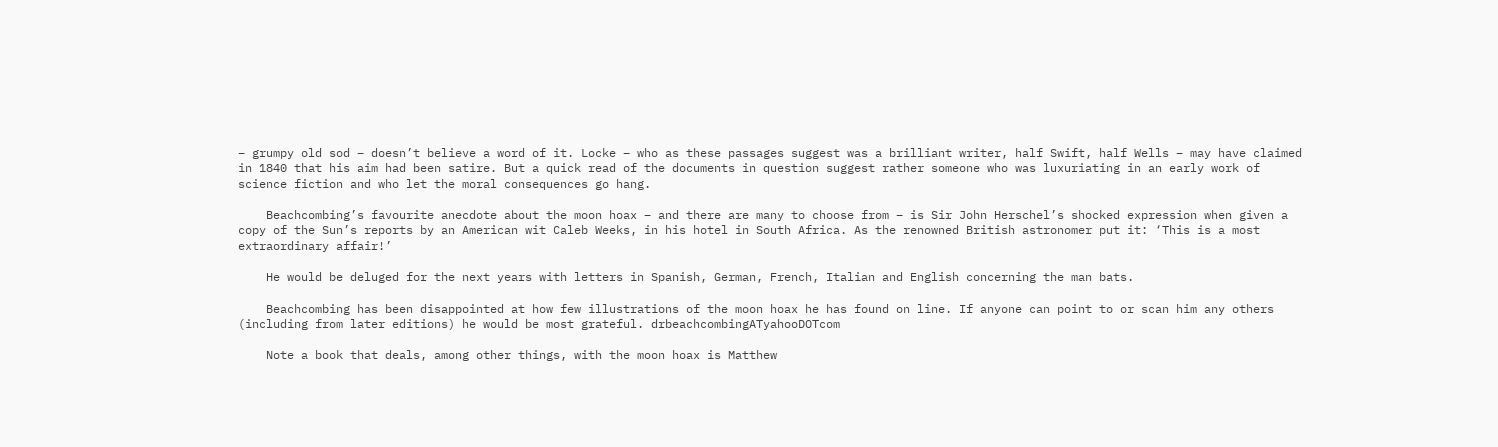– grumpy old sod – doesn’t believe a word of it. Locke – who as these passages suggest was a brilliant writer, half Swift, half Wells – may have claimed in 1840 that his aim had been satire. But a quick read of the documents in question suggest rather someone who was luxuriating in an early work of science fiction and who let the moral consequences go hang.

    Beachcombing’s favourite anecdote about the moon hoax – and there are many to choose from – is Sir John Herschel’s shocked expression when given a copy of the Sun’s reports by an American wit Caleb Weeks, in his hotel in South Africa. As the renowned British astronomer put it: ‘This is a most extraordinary affair!’

    He would be deluged for the next years with letters in Spanish, German, French, Italian and English concerning the man bats.

    Beachcombing has been disappointed at how few illustrations of the moon hoax he has found on line. If anyone can point to or scan him any others (including from later editions) he would be most grateful. drbeachcombingATyahooDOTcom

    Note a book that deals, among other things, with the moon hoax is Matthew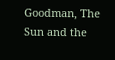Goodman, The Sun and the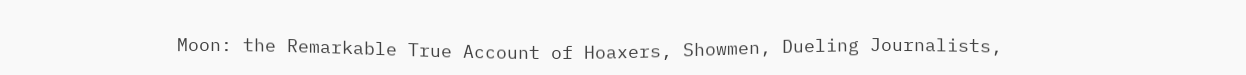Moon: the Remarkable True Account of Hoaxers, Showmen, Dueling Journalists,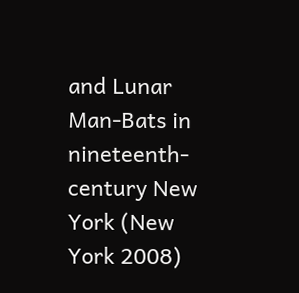and Lunar Man-Bats in nineteenth-century New York (New York 2008)